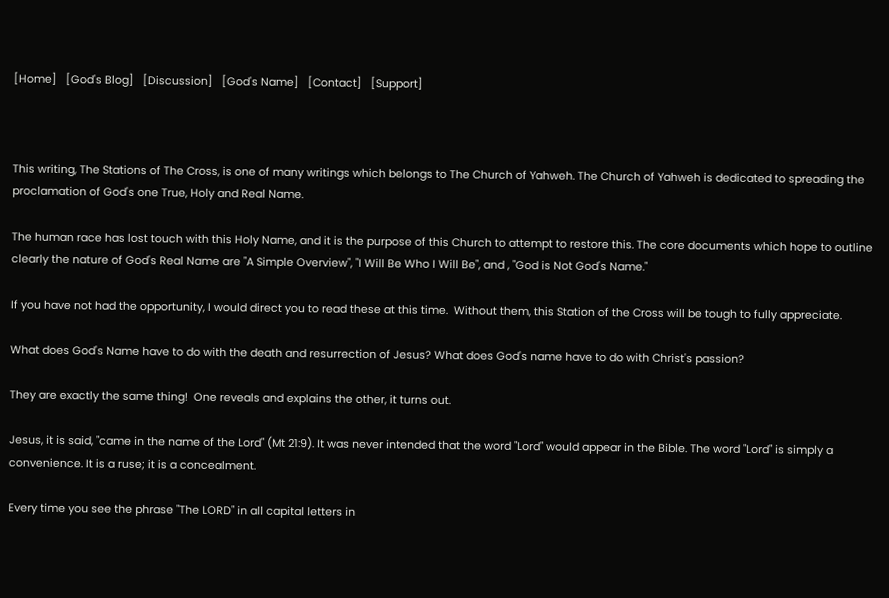[Home]   [God's Blog]   [Discussion]   [God's Name]   [Contact]   [Support]



This writing, The Stations of The Cross, is one of many writings which belongs to The Church of Yahweh. The Church of Yahweh is dedicated to spreading the proclamation of God's one True, Holy and Real Name.

The human race has lost touch with this Holy Name, and it is the purpose of this Church to attempt to restore this. The core documents which hope to outline clearly the nature of God's Real Name are "A Simple Overview", "I Will Be Who I Will Be", and , "God is Not God's Name."

If you have not had the opportunity, I would direct you to read these at this time.  Without them, this Station of the Cross will be tough to fully appreciate.

What does God's Name have to do with the death and resurrection of Jesus? What does God's name have to do with Christ's passion?

They are exactly the same thing!  One reveals and explains the other, it turns out.

Jesus, it is said, "came in the name of the Lord" (Mt 21:9). It was never intended that the word "Lord" would appear in the Bible. The word "Lord" is simply a convenience. It is a ruse; it is a concealment.

Every time you see the phrase "The LORD" in all capital letters in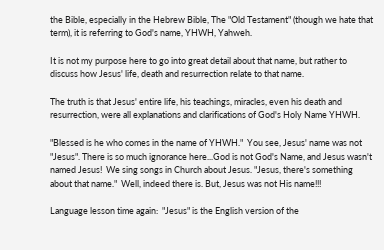the Bible, especially in the Hebrew Bible, The "Old Testament" (though we hate that term), it is referring to God's name, YHWH, Yahweh.

It is not my purpose here to go into great detail about that name, but rather to discuss how Jesus' life, death and resurrection relate to that name.

The truth is that Jesus' entire life, his teachings, miracles, even his death and resurrection, were all explanations and clarifications of God's Holy Name YHWH.

"Blessed is he who comes in the name of YHWH."  You see, Jesus' name was not "Jesus". There is so much ignorance here...God is not God's Name, and Jesus wasn't named Jesus!  We sing songs in Church about Jesus. "Jesus, there's something about that name."  Well, indeed there is. But, Jesus was not His name!!!

Language lesson time again:  "Jesus" is the English version of the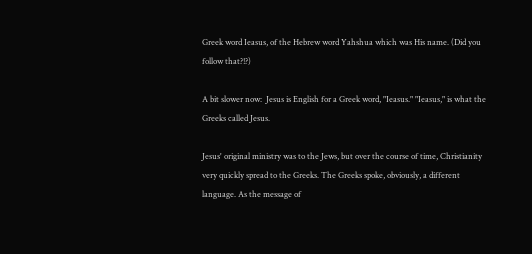Greek word Ieasus, of the Hebrew word Yahshua which was His name. (Did you follow that?!?)

A bit slower now:  Jesus is English for a Greek word, "Ieasus." "Ieasus," is what the Greeks called Jesus.

Jesus' original ministry was to the Jews, but over the course of time, Christianity very quickly spread to the Greeks. The Greeks spoke, obviously, a different language. As the message of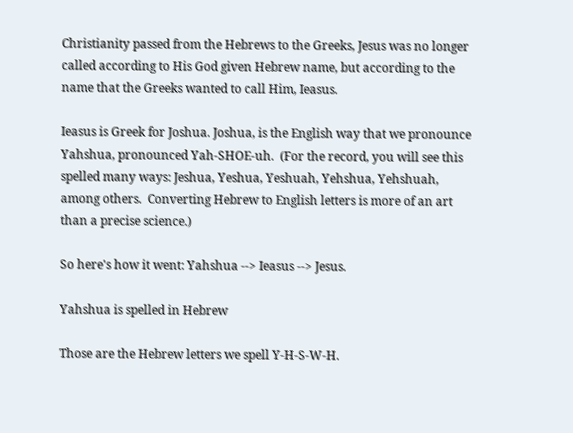Christianity passed from the Hebrews to the Greeks, Jesus was no longer called according to His God given Hebrew name, but according to the name that the Greeks wanted to call Him, Ieasus.

Ieasus is Greek for Joshua. Joshua, is the English way that we pronounce Yahshua, pronounced Yah-SHOE-uh.  (For the record, you will see this spelled many ways: Jeshua, Yeshua, Yeshuah, Yehshua, Yehshuah, among others.  Converting Hebrew to English letters is more of an art than a precise science.)

So here's how it went: Yahshua --> Ieasus --> Jesus.

Yahshua is spelled in Hebrew

Those are the Hebrew letters we spell Y-H-S-W-H.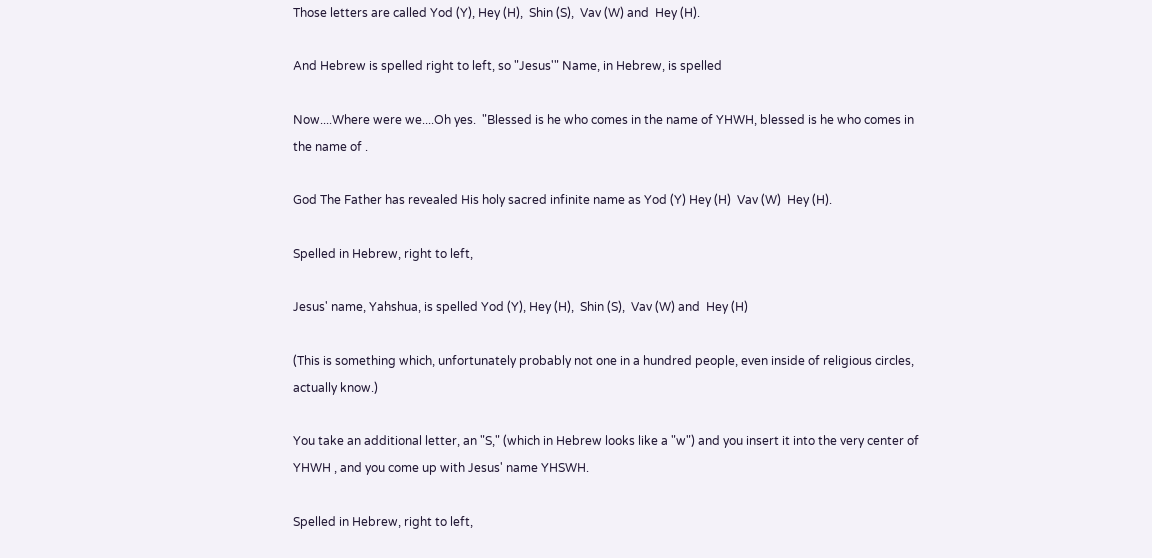Those letters are called Yod (Y), Hey (H),  Shin (S),  Vav (W) and  Hey (H).

And Hebrew is spelled right to left, so "Jesus'" Name, in Hebrew, is spelled

Now....Where were we....Oh yes.  "Blessed is he who comes in the name of YHWH, blessed is he who comes in the name of .

God The Father has revealed His holy sacred infinite name as Yod (Y) Hey (H)  Vav (W)  Hey (H).

Spelled in Hebrew, right to left,

Jesus' name, Yahshua, is spelled Yod (Y), Hey (H),  Shin (S),  Vav (W) and  Hey (H)

(This is something which, unfortunately probably not one in a hundred people, even inside of religious circles, actually know.)

You take an additional letter, an "S," (which in Hebrew looks like a "w") and you insert it into the very center of YHWH , and you come up with Jesus' name YHSWH.

Spelled in Hebrew, right to left,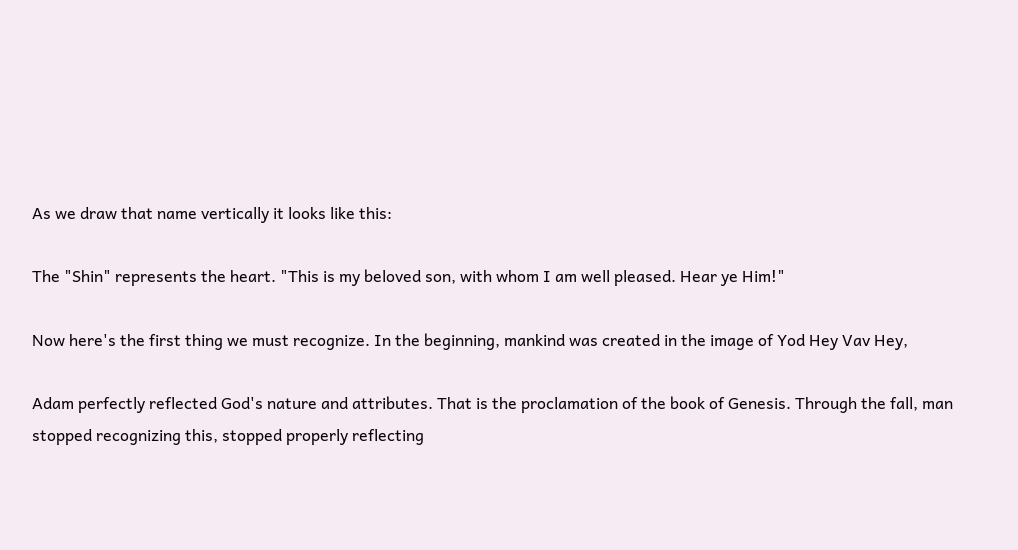As we draw that name vertically it looks like this:

The "Shin" represents the heart. "This is my beloved son, with whom I am well pleased. Hear ye Him!"

Now here's the first thing we must recognize. In the beginning, mankind was created in the image of Yod Hey Vav Hey,

Adam perfectly reflected God's nature and attributes. That is the proclamation of the book of Genesis. Through the fall, man stopped recognizing this, stopped properly reflecting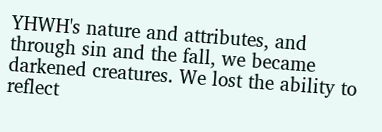YHWH's nature and attributes, and through sin and the fall, we became darkened creatures. We lost the ability to reflect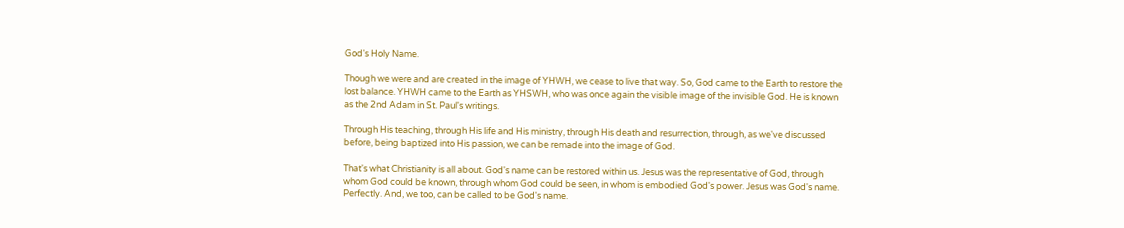God's Holy Name.

Though we were and are created in the image of YHWH, we cease to live that way. So, God came to the Earth to restore the lost balance. YHWH came to the Earth as YHSWH, who was once again the visible image of the invisible God. He is known as the 2nd Adam in St. Paul's writings.

Through His teaching, through His life and His ministry, through His death and resurrection, through, as we've discussed before, being baptized into His passion, we can be remade into the image of God.

That's what Christianity is all about. God's name can be restored within us. Jesus was the representative of God, through whom God could be known, through whom God could be seen, in whom is embodied God's power. Jesus was God's name. Perfectly. And, we too, can be called to be God's name.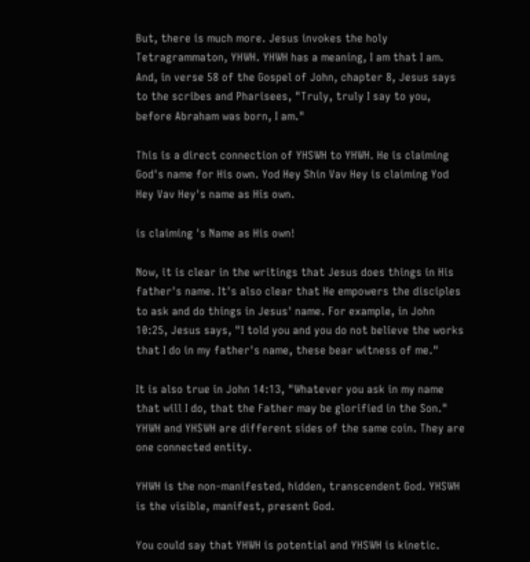But, there is much more. Jesus invokes the holy Tetragrammaton, YHWH. YHWH has a meaning, I am that I am. And, in verse 58 of the Gospel of John, chapter 8, Jesus says to the scribes and Pharisees, "Truly, truly I say to you, before Abraham was born, I am."

This is a direct connection of YHSWH to YHWH. He is claiming God's name for His own. Yod Hey Shin Vav Hey is claiming Yod Hey Vav Hey's name as His own.

is claiming 's Name as His own!

Now, it is clear in the writings that Jesus does things in His father's name. It's also clear that He empowers the disciples to ask and do things in Jesus' name. For example, in John 10:25, Jesus says, "I told you and you do not believe the works that I do in my father's name, these bear witness of me."

It is also true in John 14:13, "Whatever you ask in my name that will I do, that the Father may be glorified in the Son." YHWH and YHSWH are different sides of the same coin. They are one connected entity.

YHWH is the non-manifested, hidden, transcendent God. YHSWH is the visible, manifest, present God.

You could say that YHWH is potential and YHSWH is kinetic.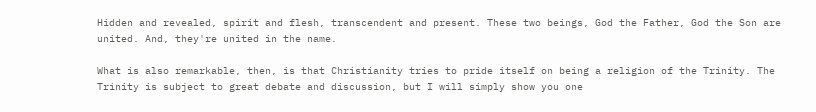Hidden and revealed, spirit and flesh, transcendent and present. These two beings, God the Father, God the Son are united. And, they're united in the name.

What is also remarkable, then, is that Christianity tries to pride itself on being a religion of the Trinity. The Trinity is subject to great debate and discussion, but I will simply show you one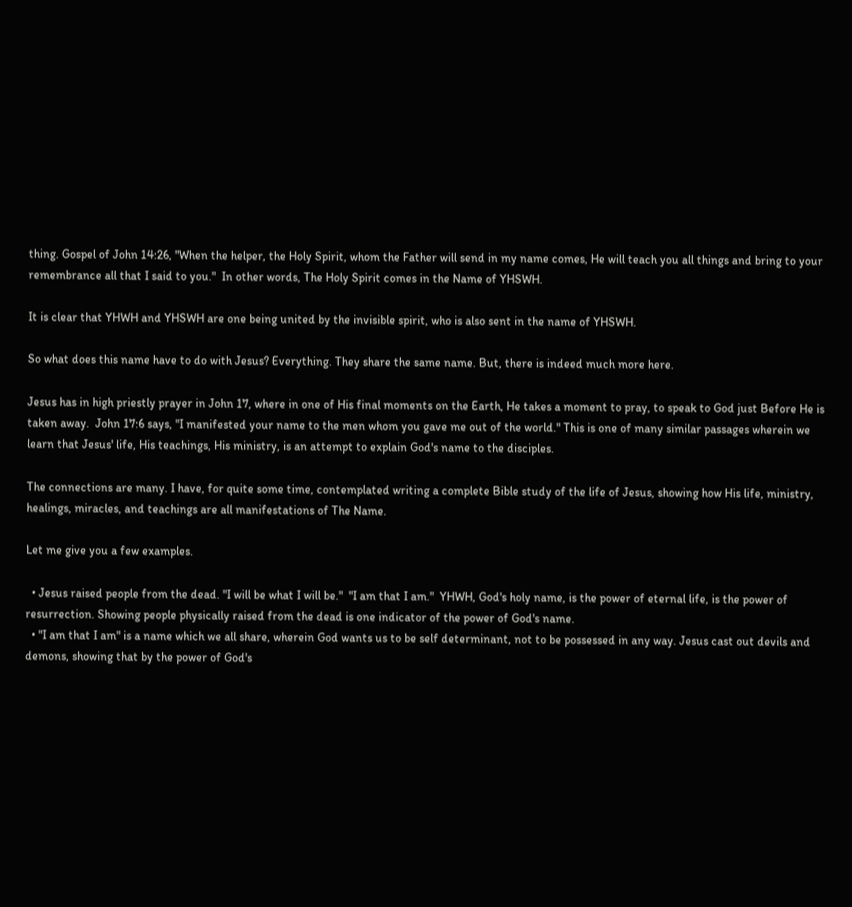thing. Gospel of John 14:26, "When the helper, the Holy Spirit, whom the Father will send in my name comes, He will teach you all things and bring to your remembrance all that I said to you."  In other words, The Holy Spirit comes in the Name of YHSWH.

It is clear that YHWH and YHSWH are one being united by the invisible spirit, who is also sent in the name of YHSWH.

So what does this name have to do with Jesus? Everything. They share the same name. But, there is indeed much more here.

Jesus has in high priestly prayer in John 17, where in one of His final moments on the Earth, He takes a moment to pray, to speak to God just Before He is taken away.  John 17:6 says, "I manifested your name to the men whom you gave me out of the world." This is one of many similar passages wherein we learn that Jesus' life, His teachings, His ministry, is an attempt to explain God's name to the disciples.

The connections are many. I have, for quite some time, contemplated writing a complete Bible study of the life of Jesus, showing how His life, ministry, healings, miracles, and teachings are all manifestations of The Name.

Let me give you a few examples.

  • Jesus raised people from the dead. "I will be what I will be."  "I am that I am."  YHWH, God's holy name, is the power of eternal life, is the power of resurrection. Showing people physically raised from the dead is one indicator of the power of God's name.
  • "I am that I am" is a name which we all share, wherein God wants us to be self determinant, not to be possessed in any way. Jesus cast out devils and demons, showing that by the power of God's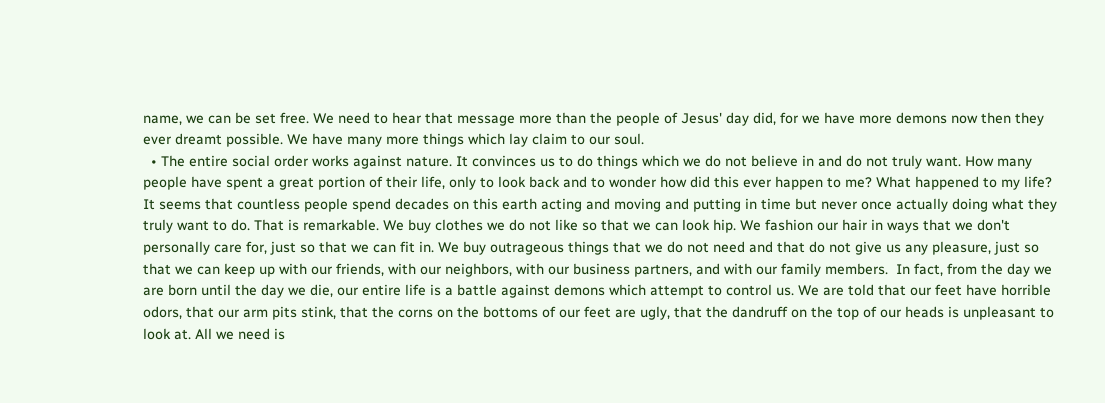name, we can be set free. We need to hear that message more than the people of Jesus' day did, for we have more demons now then they ever dreamt possible. We have many more things which lay claim to our soul.
  • The entire social order works against nature. It convinces us to do things which we do not believe in and do not truly want. How many people have spent a great portion of their life, only to look back and to wonder how did this ever happen to me? What happened to my life?  It seems that countless people spend decades on this earth acting and moving and putting in time but never once actually doing what they truly want to do. That is remarkable. We buy clothes we do not like so that we can look hip. We fashion our hair in ways that we don't personally care for, just so that we can fit in. We buy outrageous things that we do not need and that do not give us any pleasure, just so that we can keep up with our friends, with our neighbors, with our business partners, and with our family members.  In fact, from the day we are born until the day we die, our entire life is a battle against demons which attempt to control us. We are told that our feet have horrible odors, that our arm pits stink, that the corns on the bottoms of our feet are ugly, that the dandruff on the top of our heads is unpleasant to look at. All we need is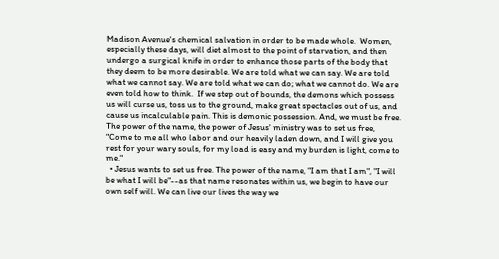Madison Avenue's chemical salvation in order to be made whole.  Women, especially these days, will diet almost to the point of starvation, and then undergo a surgical knife in order to enhance those parts of the body that they deem to be more desirable. We are told what we can say. We are told what we cannot say. We are told what we can do; what we cannot do. We are even told how to think.  If we step out of bounds, the demons which possess us will curse us, toss us to the ground, make great spectacles out of us, and cause us incalculable pain. This is demonic possession. And, we must be free. The power of the name, the power of Jesus' ministry was to set us free, "Come to me all who labor and our heavily laden down, and I will give you rest for your wary souls, for my load is easy and my burden is light, come to me."
  • Jesus wants to set us free. The power of the name, "I am that I am", "I will be what I will be"--as that name resonates within us, we begin to have our own self will. We can live our lives the way we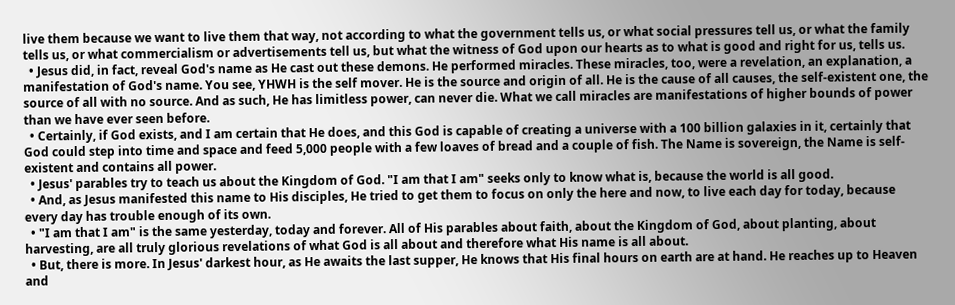live them because we want to live them that way, not according to what the government tells us, or what social pressures tell us, or what the family tells us, or what commercialism or advertisements tell us, but what the witness of God upon our hearts as to what is good and right for us, tells us.
  • Jesus did, in fact, reveal God's name as He cast out these demons. He performed miracles. These miracles, too, were a revelation, an explanation, a manifestation of God's name. You see, YHWH is the self mover. He is the source and origin of all. He is the cause of all causes, the self-existent one, the source of all with no source. And as such, He has limitless power, can never die. What we call miracles are manifestations of higher bounds of power than we have ever seen before.
  • Certainly, if God exists, and I am certain that He does, and this God is capable of creating a universe with a 100 billion galaxies in it, certainly that God could step into time and space and feed 5,000 people with a few loaves of bread and a couple of fish. The Name is sovereign, the Name is self-existent and contains all power.
  • Jesus' parables try to teach us about the Kingdom of God. "I am that I am" seeks only to know what is, because the world is all good.
  • And, as Jesus manifested this name to His disciples, He tried to get them to focus on only the here and now, to live each day for today, because every day has trouble enough of its own.
  • "I am that I am" is the same yesterday, today and forever. All of His parables about faith, about the Kingdom of God, about planting, about harvesting, are all truly glorious revelations of what God is all about and therefore what His name is all about.
  • But, there is more. In Jesus' darkest hour, as He awaits the last supper, He knows that His final hours on earth are at hand. He reaches up to Heaven and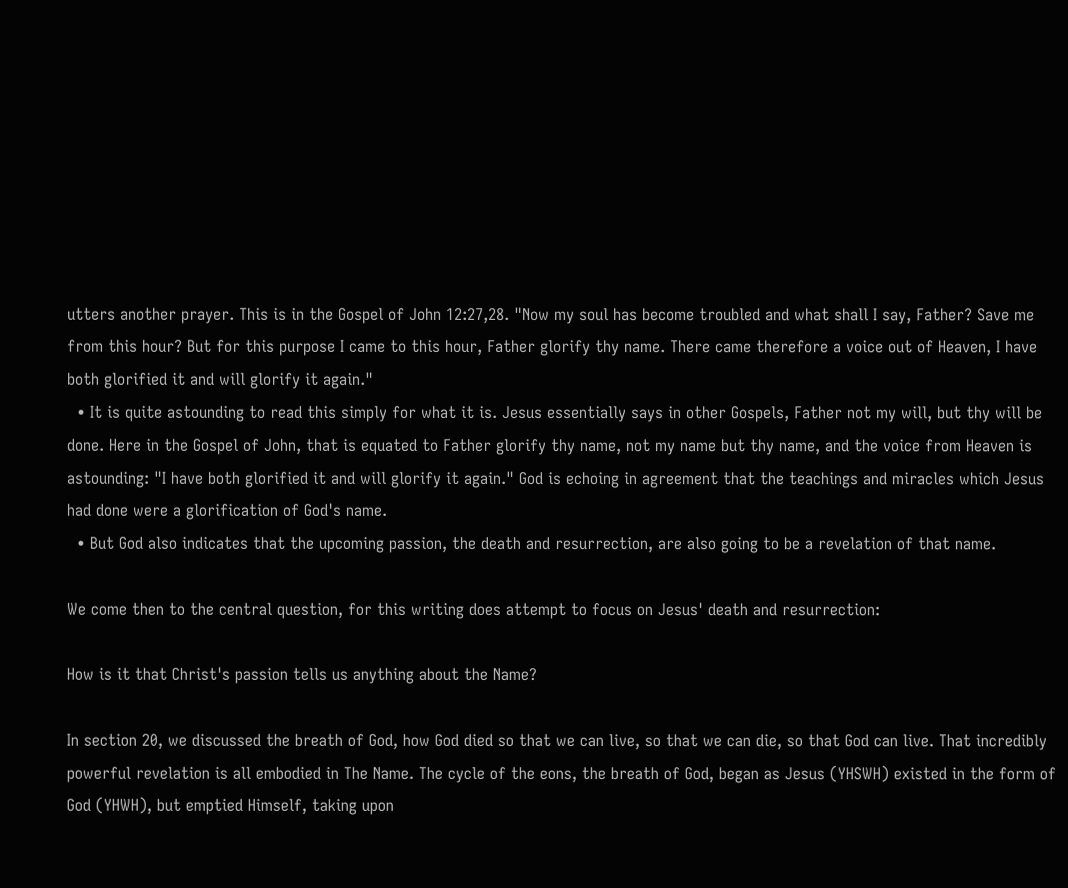utters another prayer. This is in the Gospel of John 12:27,28. "Now my soul has become troubled and what shall I say, Father? Save me from this hour? But for this purpose I came to this hour, Father glorify thy name. There came therefore a voice out of Heaven, I have both glorified it and will glorify it again."
  • It is quite astounding to read this simply for what it is. Jesus essentially says in other Gospels, Father not my will, but thy will be done. Here in the Gospel of John, that is equated to Father glorify thy name, not my name but thy name, and the voice from Heaven is astounding: "I have both glorified it and will glorify it again." God is echoing in agreement that the teachings and miracles which Jesus had done were a glorification of God's name.
  • But God also indicates that the upcoming passion, the death and resurrection, are also going to be a revelation of that name.

We come then to the central question, for this writing does attempt to focus on Jesus' death and resurrection:

How is it that Christ's passion tells us anything about the Name?

In section 20, we discussed the breath of God, how God died so that we can live, so that we can die, so that God can live. That incredibly powerful revelation is all embodied in The Name. The cycle of the eons, the breath of God, began as Jesus (YHSWH) existed in the form of God (YHWH), but emptied Himself, taking upon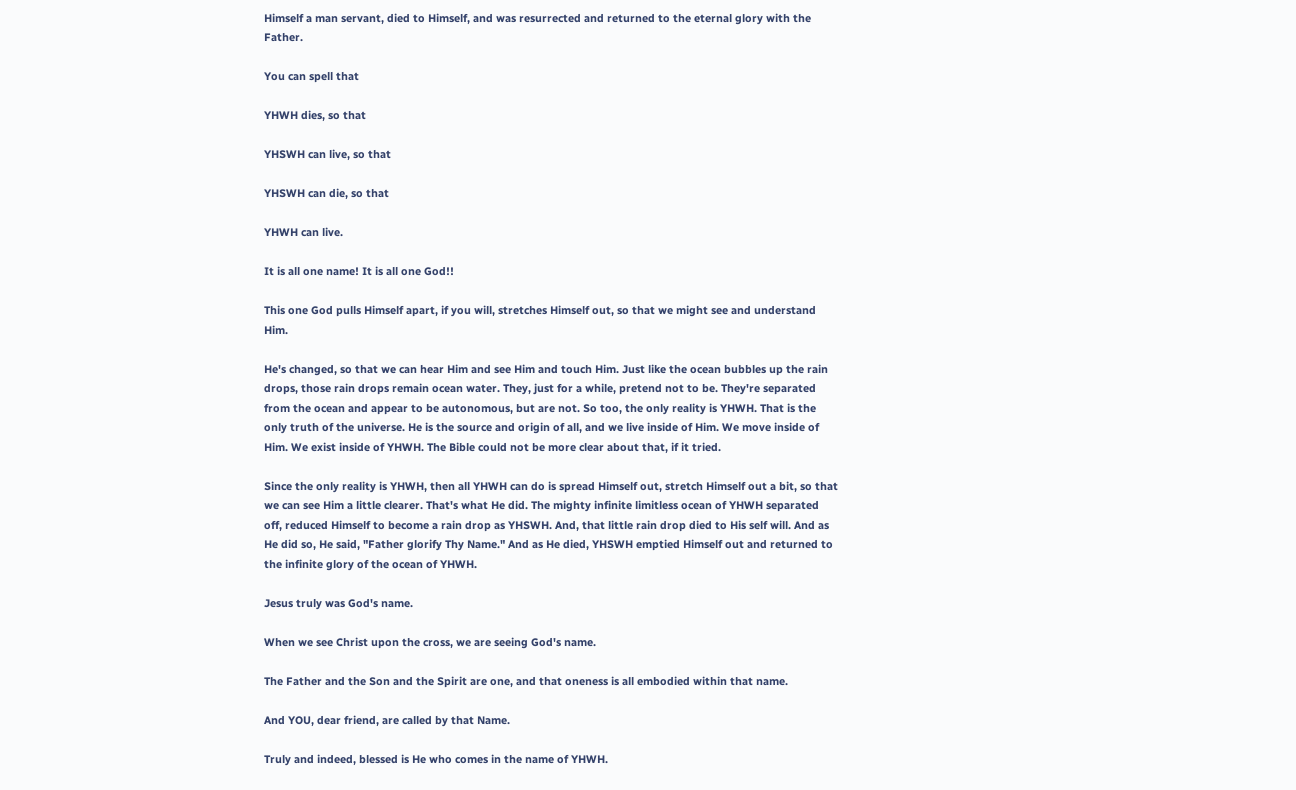Himself a man servant, died to Himself, and was resurrected and returned to the eternal glory with the Father.

You can spell that

YHWH dies, so that

YHSWH can live, so that

YHSWH can die, so that

YHWH can live.

It is all one name! It is all one God!!

This one God pulls Himself apart, if you will, stretches Himself out, so that we might see and understand Him.

He's changed, so that we can hear Him and see Him and touch Him. Just like the ocean bubbles up the rain drops, those rain drops remain ocean water. They, just for a while, pretend not to be. They're separated from the ocean and appear to be autonomous, but are not. So too, the only reality is YHWH. That is the only truth of the universe. He is the source and origin of all, and we live inside of Him. We move inside of Him. We exist inside of YHWH. The Bible could not be more clear about that, if it tried.

Since the only reality is YHWH, then all YHWH can do is spread Himself out, stretch Himself out a bit, so that we can see Him a little clearer. That's what He did. The mighty infinite limitless ocean of YHWH separated off, reduced Himself to become a rain drop as YHSWH. And, that little rain drop died to His self will. And as He did so, He said, "Father glorify Thy Name." And as He died, YHSWH emptied Himself out and returned to the infinite glory of the ocean of YHWH.

Jesus truly was God's name.

When we see Christ upon the cross, we are seeing God's name.

The Father and the Son and the Spirit are one, and that oneness is all embodied within that name.

And YOU, dear friend, are called by that Name.

Truly and indeed, blessed is He who comes in the name of YHWH.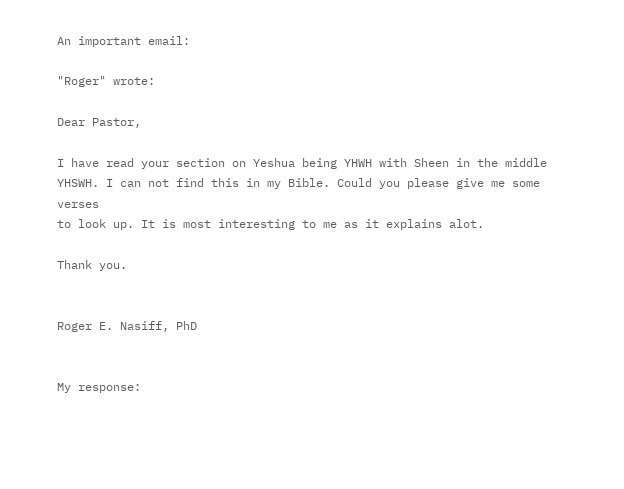An important email:

"Roger" wrote:

Dear Pastor,

I have read your section on Yeshua being YHWH with Sheen in the middle
YHSWH. I can not find this in my Bible. Could you please give me some verses
to look up. It is most interesting to me as it explains alot.

Thank you.


Roger E. Nasiff, PhD


My response: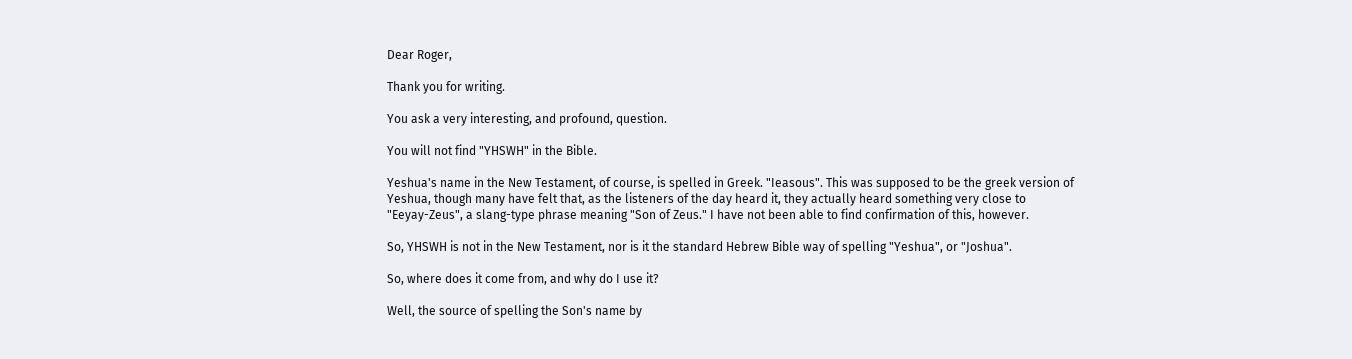Dear Roger,

Thank you for writing.

You ask a very interesting, and profound, question.

You will not find "YHSWH" in the Bible.

Yeshua's name in the New Testament, of course, is spelled in Greek. "Ieasous". This was supposed to be the greek version of
Yeshua, though many have felt that, as the listeners of the day heard it, they actually heard something very close to
"Eeyay-Zeus", a slang-type phrase meaning "Son of Zeus." I have not been able to find confirmation of this, however.

So, YHSWH is not in the New Testament, nor is it the standard Hebrew Bible way of spelling "Yeshua", or "Joshua".

So, where does it come from, and why do I use it?

Well, the source of spelling the Son's name by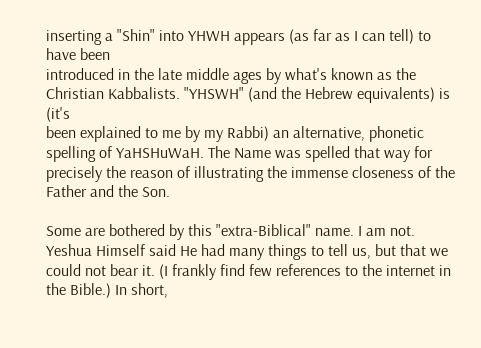inserting a "Shin" into YHWH appears (as far as I can tell) to have been
introduced in the late middle ages by what's known as the Christian Kabbalists. "YHSWH" (and the Hebrew equivalents) is (it's
been explained to me by my Rabbi) an alternative, phonetic spelling of YaHSHuWaH. The Name was spelled that way for
precisely the reason of illustrating the immense closeness of the Father and the Son.

Some are bothered by this "extra-Biblical" name. I am not. Yeshua Himself said He had many things to tell us, but that we
could not bear it. (I frankly find few references to the internet in the Bible.) In short,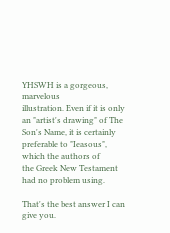YHSWH is a gorgeous, marvelous
illustration. Even if it is only an "artist's drawing" of The Son's Name, it is certainly preferable to "Ieasous", which the authors of
the Greek New Testament had no problem using.

That's the best answer I can give you.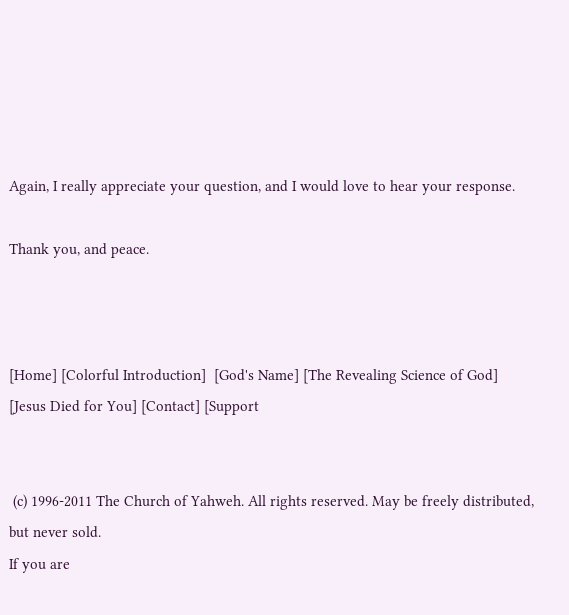Again, I really appreciate your question, and I would love to hear your response.

Thank you, and peace.



[Home] [Colorful Introduction]  [God's Name] [The Revealing Science of God] [Jesus Died for You] [Contact] [Support


 (c) 1996-2011 The Church of Yahweh. All rights reserved. May be freely distributed, but never sold.
If you are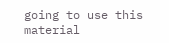going to use this material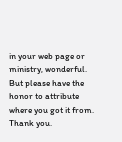in your web page or ministry, wonderful. But please have the honor to attribute where you got it from. Thank you.